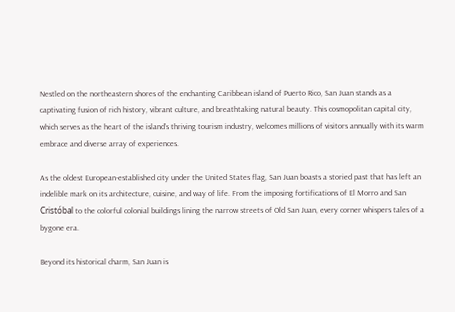Nestled on the northeastern shores of the enchanting Caribbean island of Puerto Rico, San Juan stands as a captivating fusion of rich history, vibrant culture, and breathtaking natural beauty. This cosmopolitan capital city, which serves as the heart of the island’s thriving tourism industry, welcomes millions of visitors annually with its warm embrace and diverse array of experiences.

As the oldest European-established city under the United States flag, San Juan boasts a storied past that has left an indelible mark on its architecture, cuisine, and way of life. From the imposing fortifications of El Morro and San Cristóbal to the colorful colonial buildings lining the narrow streets of Old San Juan, every corner whispers tales of a bygone era.

Beyond its historical charm, San Juan is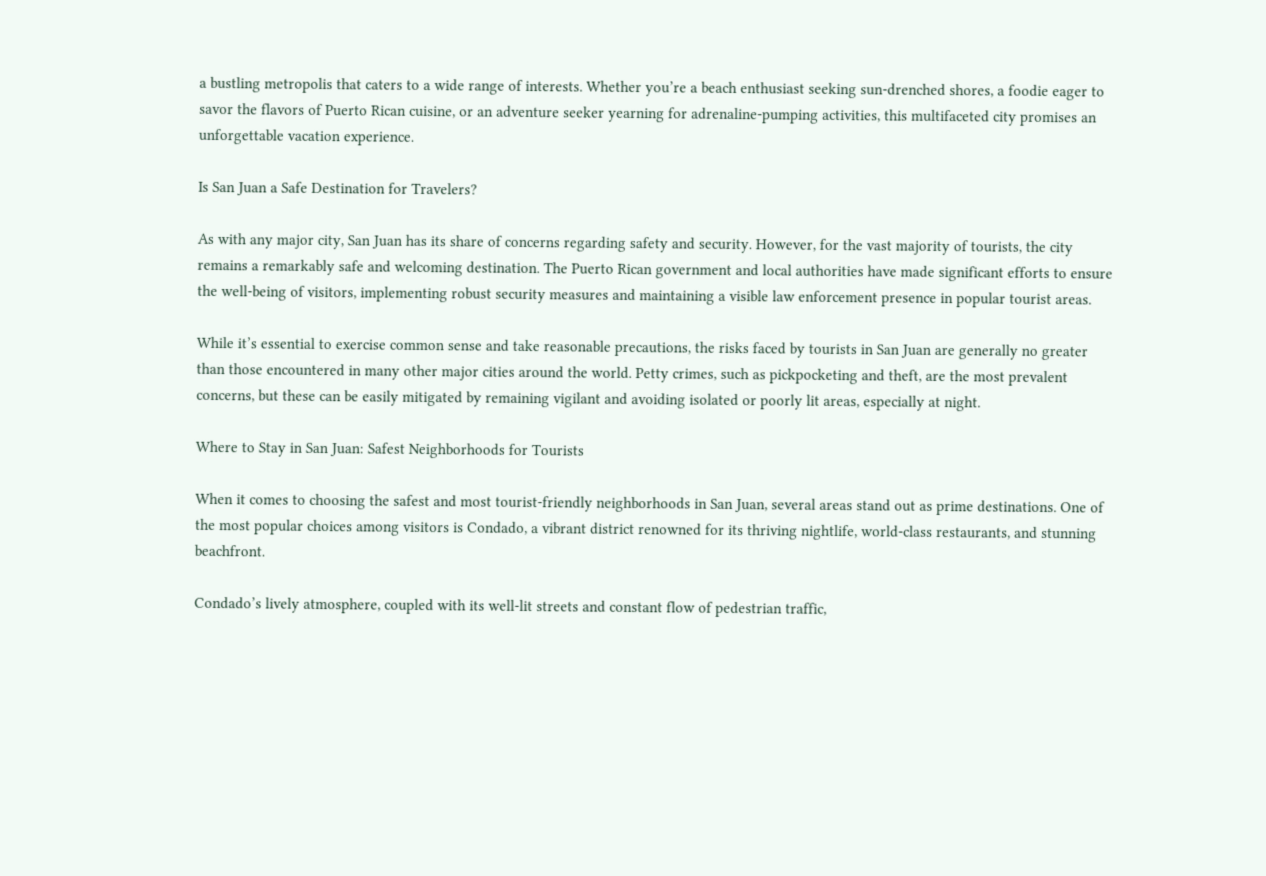a bustling metropolis that caters to a wide range of interests. Whether you’re a beach enthusiast seeking sun-drenched shores, a foodie eager to savor the flavors of Puerto Rican cuisine, or an adventure seeker yearning for adrenaline-pumping activities, this multifaceted city promises an unforgettable vacation experience.

Is San Juan a Safe Destination for Travelers?

As with any major city, San Juan has its share of concerns regarding safety and security. However, for the vast majority of tourists, the city remains a remarkably safe and welcoming destination. The Puerto Rican government and local authorities have made significant efforts to ensure the well-being of visitors, implementing robust security measures and maintaining a visible law enforcement presence in popular tourist areas.

While it’s essential to exercise common sense and take reasonable precautions, the risks faced by tourists in San Juan are generally no greater than those encountered in many other major cities around the world. Petty crimes, such as pickpocketing and theft, are the most prevalent concerns, but these can be easily mitigated by remaining vigilant and avoiding isolated or poorly lit areas, especially at night.

Where to Stay in San Juan: Safest Neighborhoods for Tourists

When it comes to choosing the safest and most tourist-friendly neighborhoods in San Juan, several areas stand out as prime destinations. One of the most popular choices among visitors is Condado, a vibrant district renowned for its thriving nightlife, world-class restaurants, and stunning beachfront.

Condado’s lively atmosphere, coupled with its well-lit streets and constant flow of pedestrian traffic,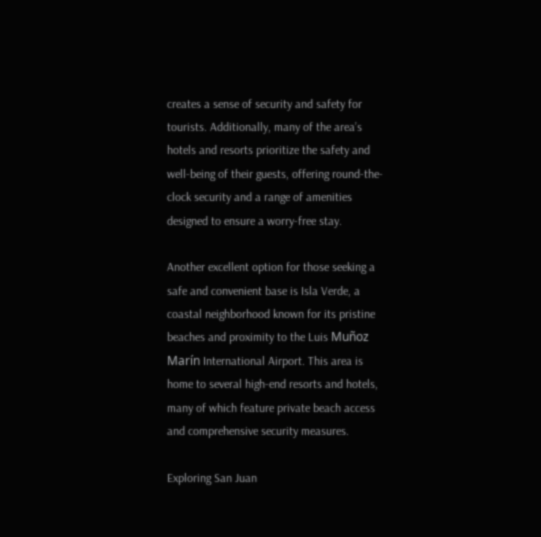creates a sense of security and safety for tourists. Additionally, many of the area’s hotels and resorts prioritize the safety and well-being of their guests, offering round-the-clock security and a range of amenities designed to ensure a worry-free stay.

Another excellent option for those seeking a safe and convenient base is Isla Verde, a coastal neighborhood known for its pristine beaches and proximity to the Luis Muñoz Marín International Airport. This area is home to several high-end resorts and hotels, many of which feature private beach access and comprehensive security measures.

Exploring San Juan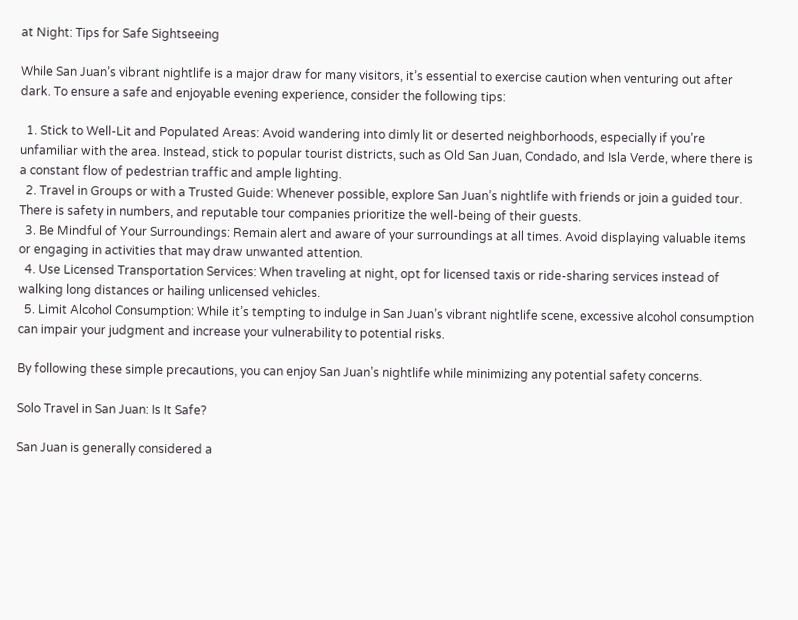at Night: Tips for Safe Sightseeing

While San Juan’s vibrant nightlife is a major draw for many visitors, it’s essential to exercise caution when venturing out after dark. To ensure a safe and enjoyable evening experience, consider the following tips:

  1. Stick to Well-Lit and Populated Areas: Avoid wandering into dimly lit or deserted neighborhoods, especially if you’re unfamiliar with the area. Instead, stick to popular tourist districts, such as Old San Juan, Condado, and Isla Verde, where there is a constant flow of pedestrian traffic and ample lighting.
  2. Travel in Groups or with a Trusted Guide: Whenever possible, explore San Juan’s nightlife with friends or join a guided tour. There is safety in numbers, and reputable tour companies prioritize the well-being of their guests.
  3. Be Mindful of Your Surroundings: Remain alert and aware of your surroundings at all times. Avoid displaying valuable items or engaging in activities that may draw unwanted attention.
  4. Use Licensed Transportation Services: When traveling at night, opt for licensed taxis or ride-sharing services instead of walking long distances or hailing unlicensed vehicles.
  5. Limit Alcohol Consumption: While it’s tempting to indulge in San Juan’s vibrant nightlife scene, excessive alcohol consumption can impair your judgment and increase your vulnerability to potential risks.

By following these simple precautions, you can enjoy San Juan’s nightlife while minimizing any potential safety concerns.

Solo Travel in San Juan: Is It Safe?

San Juan is generally considered a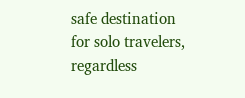safe destination for solo travelers, regardless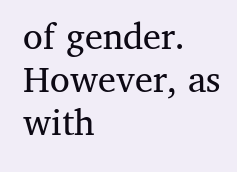of gender. However, as with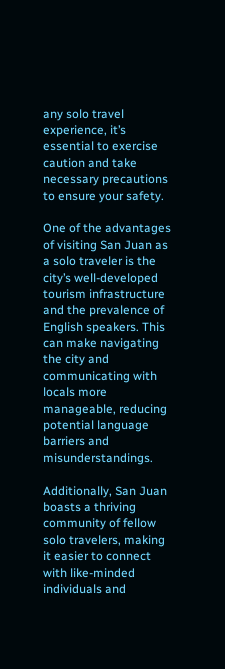any solo travel experience, it’s essential to exercise caution and take necessary precautions to ensure your safety.

One of the advantages of visiting San Juan as a solo traveler is the city’s well-developed tourism infrastructure and the prevalence of English speakers. This can make navigating the city and communicating with locals more manageable, reducing potential language barriers and misunderstandings.

Additionally, San Juan boasts a thriving community of fellow solo travelers, making it easier to connect with like-minded individuals and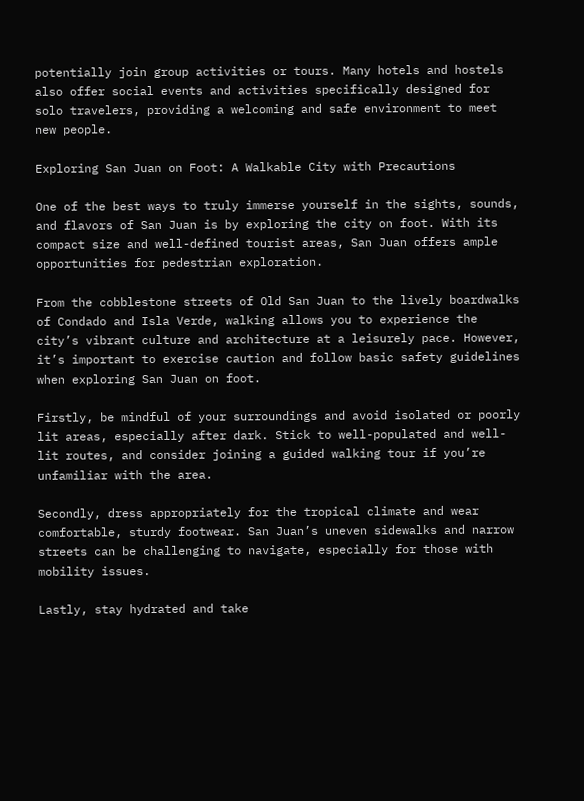potentially join group activities or tours. Many hotels and hostels also offer social events and activities specifically designed for solo travelers, providing a welcoming and safe environment to meet new people.

Exploring San Juan on Foot: A Walkable City with Precautions

One of the best ways to truly immerse yourself in the sights, sounds, and flavors of San Juan is by exploring the city on foot. With its compact size and well-defined tourist areas, San Juan offers ample opportunities for pedestrian exploration.

From the cobblestone streets of Old San Juan to the lively boardwalks of Condado and Isla Verde, walking allows you to experience the city’s vibrant culture and architecture at a leisurely pace. However, it’s important to exercise caution and follow basic safety guidelines when exploring San Juan on foot.

Firstly, be mindful of your surroundings and avoid isolated or poorly lit areas, especially after dark. Stick to well-populated and well-lit routes, and consider joining a guided walking tour if you’re unfamiliar with the area.

Secondly, dress appropriately for the tropical climate and wear comfortable, sturdy footwear. San Juan’s uneven sidewalks and narrow streets can be challenging to navigate, especially for those with mobility issues.

Lastly, stay hydrated and take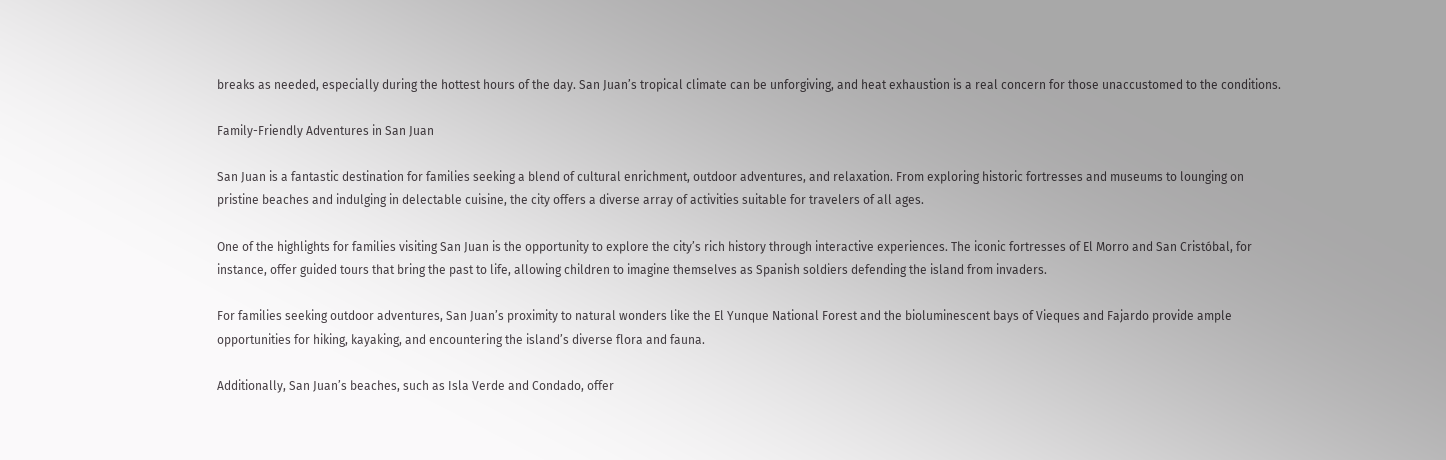breaks as needed, especially during the hottest hours of the day. San Juan’s tropical climate can be unforgiving, and heat exhaustion is a real concern for those unaccustomed to the conditions.

Family-Friendly Adventures in San Juan

San Juan is a fantastic destination for families seeking a blend of cultural enrichment, outdoor adventures, and relaxation. From exploring historic fortresses and museums to lounging on pristine beaches and indulging in delectable cuisine, the city offers a diverse array of activities suitable for travelers of all ages.

One of the highlights for families visiting San Juan is the opportunity to explore the city’s rich history through interactive experiences. The iconic fortresses of El Morro and San Cristóbal, for instance, offer guided tours that bring the past to life, allowing children to imagine themselves as Spanish soldiers defending the island from invaders.

For families seeking outdoor adventures, San Juan’s proximity to natural wonders like the El Yunque National Forest and the bioluminescent bays of Vieques and Fajardo provide ample opportunities for hiking, kayaking, and encountering the island’s diverse flora and fauna.

Additionally, San Juan’s beaches, such as Isla Verde and Condado, offer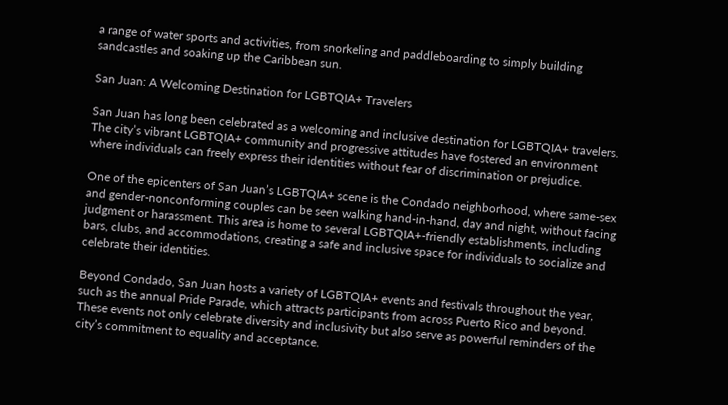a range of water sports and activities, from snorkeling and paddleboarding to simply building sandcastles and soaking up the Caribbean sun.

San Juan: A Welcoming Destination for LGBTQIA+ Travelers

San Juan has long been celebrated as a welcoming and inclusive destination for LGBTQIA+ travelers. The city’s vibrant LGBTQIA+ community and progressive attitudes have fostered an environment where individuals can freely express their identities without fear of discrimination or prejudice.

One of the epicenters of San Juan’s LGBTQIA+ scene is the Condado neighborhood, where same-sex and gender-nonconforming couples can be seen walking hand-in-hand, day and night, without facing judgment or harassment. This area is home to several LGBTQIA+-friendly establishments, including bars, clubs, and accommodations, creating a safe and inclusive space for individuals to socialize and celebrate their identities.

Beyond Condado, San Juan hosts a variety of LGBTQIA+ events and festivals throughout the year, such as the annual Pride Parade, which attracts participants from across Puerto Rico and beyond. These events not only celebrate diversity and inclusivity but also serve as powerful reminders of the city’s commitment to equality and acceptance.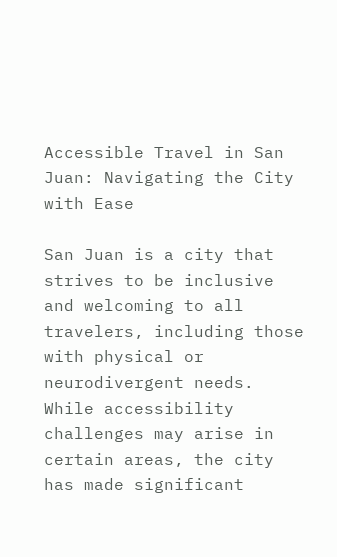Accessible Travel in San Juan: Navigating the City with Ease

San Juan is a city that strives to be inclusive and welcoming to all travelers, including those with physical or neurodivergent needs. While accessibility challenges may arise in certain areas, the city has made significant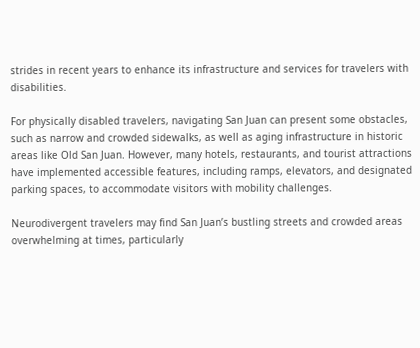strides in recent years to enhance its infrastructure and services for travelers with disabilities.

For physically disabled travelers, navigating San Juan can present some obstacles, such as narrow and crowded sidewalks, as well as aging infrastructure in historic areas like Old San Juan. However, many hotels, restaurants, and tourist attractions have implemented accessible features, including ramps, elevators, and designated parking spaces, to accommodate visitors with mobility challenges.

Neurodivergent travelers may find San Juan’s bustling streets and crowded areas overwhelming at times, particularly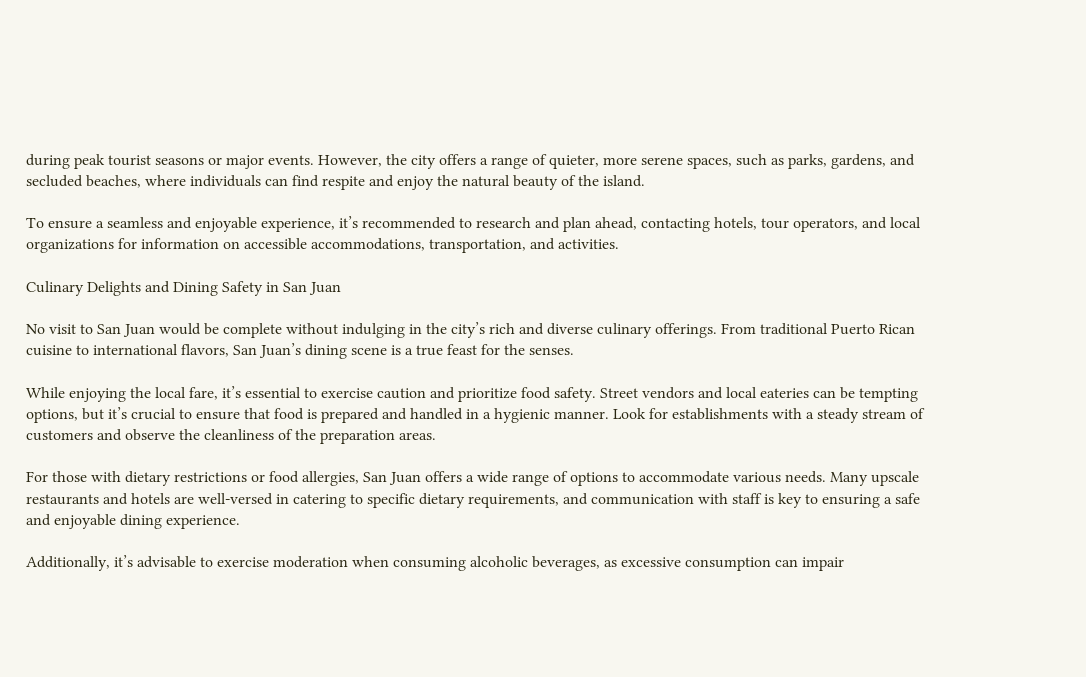during peak tourist seasons or major events. However, the city offers a range of quieter, more serene spaces, such as parks, gardens, and secluded beaches, where individuals can find respite and enjoy the natural beauty of the island.

To ensure a seamless and enjoyable experience, it’s recommended to research and plan ahead, contacting hotels, tour operators, and local organizations for information on accessible accommodations, transportation, and activities.

Culinary Delights and Dining Safety in San Juan

No visit to San Juan would be complete without indulging in the city’s rich and diverse culinary offerings. From traditional Puerto Rican cuisine to international flavors, San Juan’s dining scene is a true feast for the senses.

While enjoying the local fare, it’s essential to exercise caution and prioritize food safety. Street vendors and local eateries can be tempting options, but it’s crucial to ensure that food is prepared and handled in a hygienic manner. Look for establishments with a steady stream of customers and observe the cleanliness of the preparation areas.

For those with dietary restrictions or food allergies, San Juan offers a wide range of options to accommodate various needs. Many upscale restaurants and hotels are well-versed in catering to specific dietary requirements, and communication with staff is key to ensuring a safe and enjoyable dining experience.

Additionally, it’s advisable to exercise moderation when consuming alcoholic beverages, as excessive consumption can impair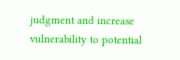judgment and increase vulnerability to potential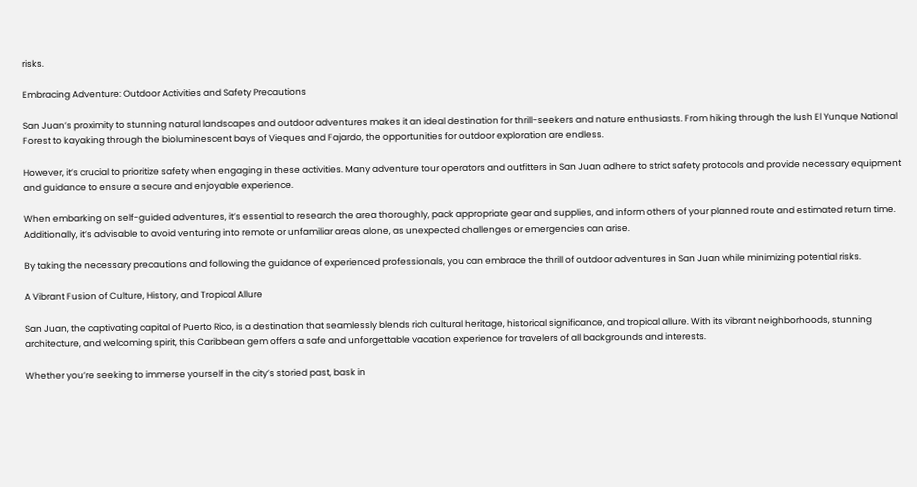risks.

Embracing Adventure: Outdoor Activities and Safety Precautions

San Juan’s proximity to stunning natural landscapes and outdoor adventures makes it an ideal destination for thrill-seekers and nature enthusiasts. From hiking through the lush El Yunque National Forest to kayaking through the bioluminescent bays of Vieques and Fajardo, the opportunities for outdoor exploration are endless.

However, it’s crucial to prioritize safety when engaging in these activities. Many adventure tour operators and outfitters in San Juan adhere to strict safety protocols and provide necessary equipment and guidance to ensure a secure and enjoyable experience.

When embarking on self-guided adventures, it’s essential to research the area thoroughly, pack appropriate gear and supplies, and inform others of your planned route and estimated return time. Additionally, it’s advisable to avoid venturing into remote or unfamiliar areas alone, as unexpected challenges or emergencies can arise.

By taking the necessary precautions and following the guidance of experienced professionals, you can embrace the thrill of outdoor adventures in San Juan while minimizing potential risks.

A Vibrant Fusion of Culture, History, and Tropical Allure

San Juan, the captivating capital of Puerto Rico, is a destination that seamlessly blends rich cultural heritage, historical significance, and tropical allure. With its vibrant neighborhoods, stunning architecture, and welcoming spirit, this Caribbean gem offers a safe and unforgettable vacation experience for travelers of all backgrounds and interests.

Whether you’re seeking to immerse yourself in the city’s storied past, bask in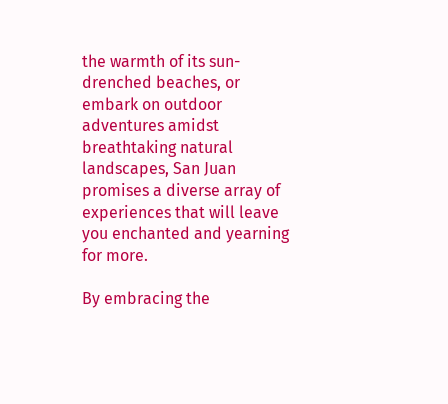the warmth of its sun-drenched beaches, or embark on outdoor adventures amidst breathtaking natural landscapes, San Juan promises a diverse array of experiences that will leave you enchanted and yearning for more.

By embracing the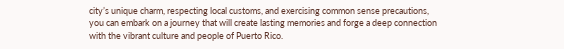city’s unique charm, respecting local customs, and exercising common sense precautions, you can embark on a journey that will create lasting memories and forge a deep connection with the vibrant culture and people of Puerto Rico.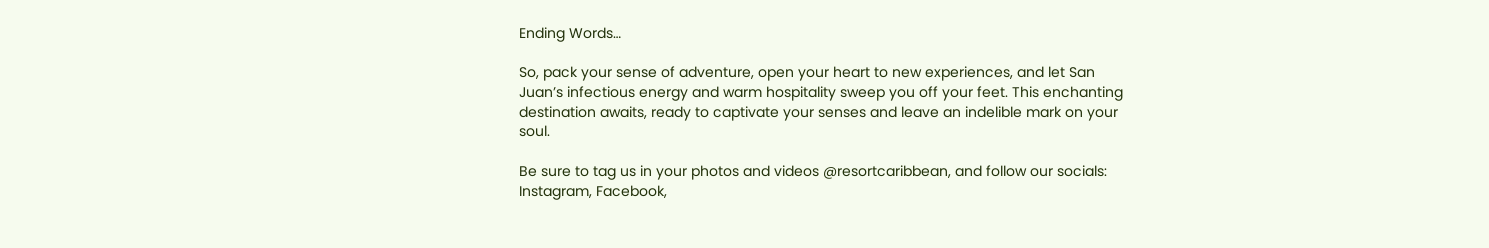Ending Words…

So, pack your sense of adventure, open your heart to new experiences, and let San Juan’s infectious energy and warm hospitality sweep you off your feet. This enchanting destination awaits, ready to captivate your senses and leave an indelible mark on your soul.

Be sure to tag us in your photos and videos @resortcaribbean, and follow our socials: Instagram, Facebook,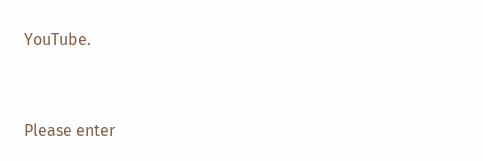YouTube.


Please enter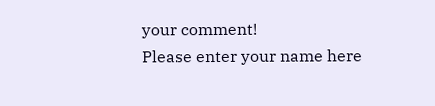your comment!
Please enter your name here